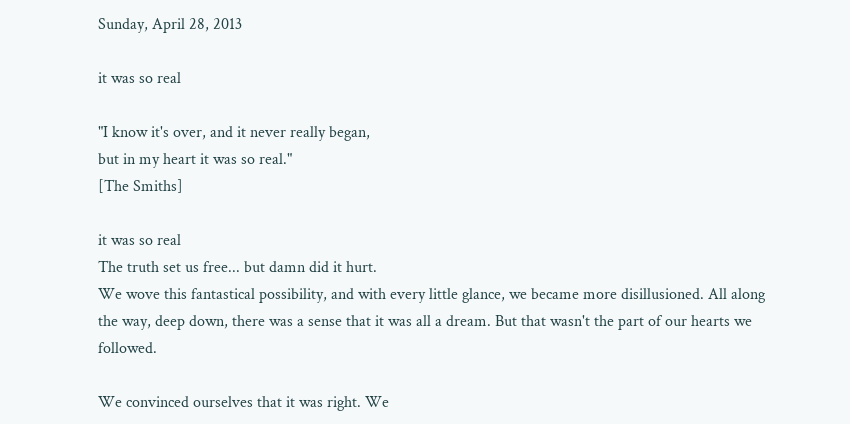Sunday, April 28, 2013

it was so real

"I know it's over, and it never really began,
but in my heart it was so real."
[The Smiths]

it was so real
The truth set us free... but damn did it hurt.
We wove this fantastical possibility, and with every little glance, we became more disillusioned. All along the way, deep down, there was a sense that it was all a dream. But that wasn't the part of our hearts we followed.

We convinced ourselves that it was right. We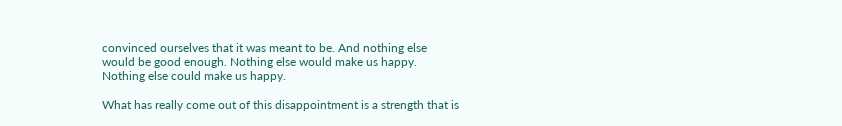convinced ourselves that it was meant to be. And nothing else would be good enough. Nothing else would make us happy.
Nothing else could make us happy.

What has really come out of this disappointment is a strength that is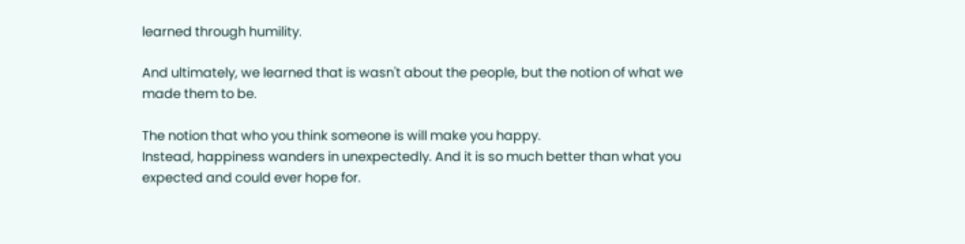learned through humility.

And ultimately, we learned that is wasn't about the people, but the notion of what we made them to be.

The notion that who you think someone is will make you happy.
Instead, happiness wanders in unexpectedly. And it is so much better than what you expected and could ever hope for.